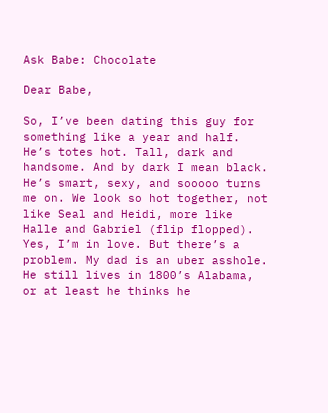Ask Babe: Chocolate

Dear Babe,

So, I’ve been dating this guy for something like a year and half. He’s totes hot. Tall, dark and handsome. And by dark I mean black. He’s smart, sexy, and sooooo turns me on. We look so hot together, not like Seal and Heidi, more like Halle and Gabriel (flip flopped). Yes, I’m in love. But there’s a problem. My dad is an uber asshole. He still lives in 1800’s Alabama, or at least he thinks he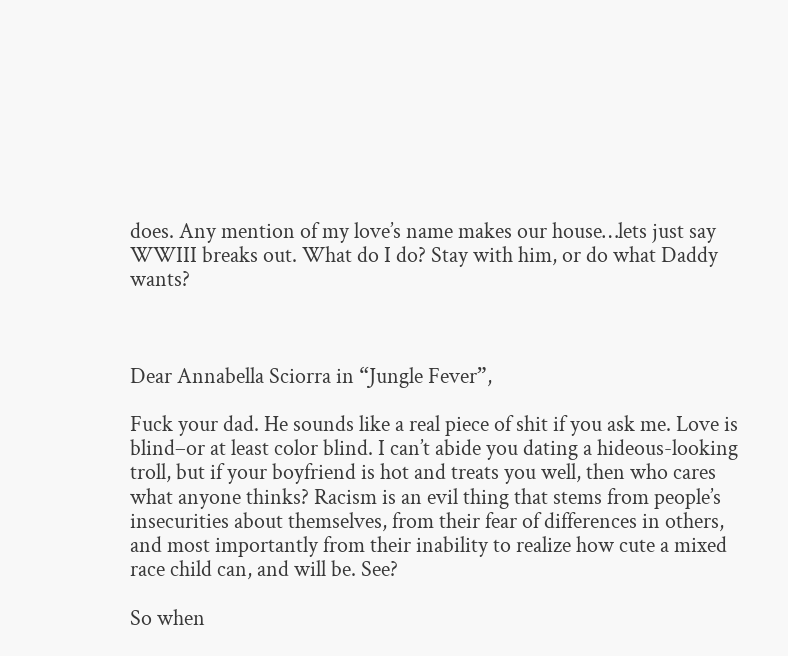does. Any mention of my love’s name makes our house…lets just say WWIII breaks out. What do I do? Stay with him, or do what Daddy wants?



Dear Annabella Sciorra in “Jungle Fever”,

Fuck your dad. He sounds like a real piece of shit if you ask me. Love is blind–or at least color blind. I can’t abide you dating a hideous-looking troll, but if your boyfriend is hot and treats you well, then who cares what anyone thinks? Racism is an evil thing that stems from people’s insecurities about themselves, from their fear of differences in others, and most importantly from their inability to realize how cute a mixed race child can, and will be. See?

So when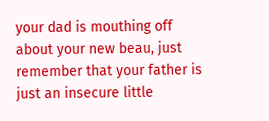your dad is mouthing off about your new beau, just remember that your father is just an insecure little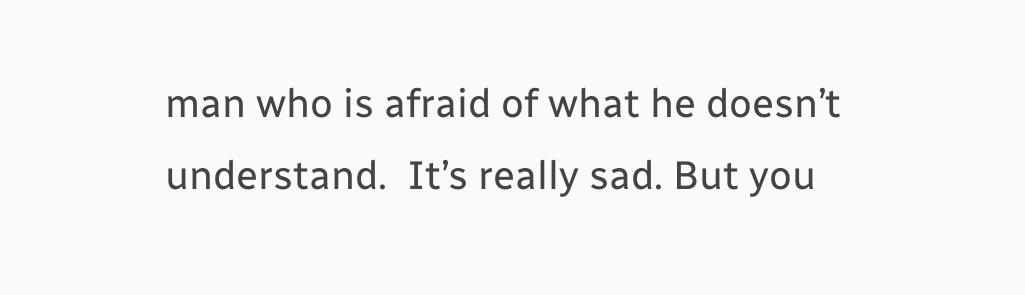man who is afraid of what he doesn’t understand.  It’s really sad. But you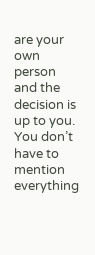are your own person and the decision is up to you. You don’t have to mention everything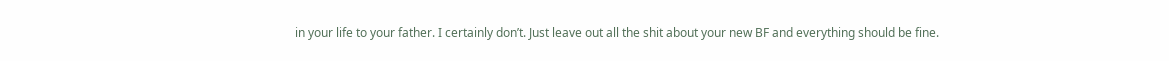in your life to your father. I certainly don’t. Just leave out all the shit about your new BF and everything should be fine.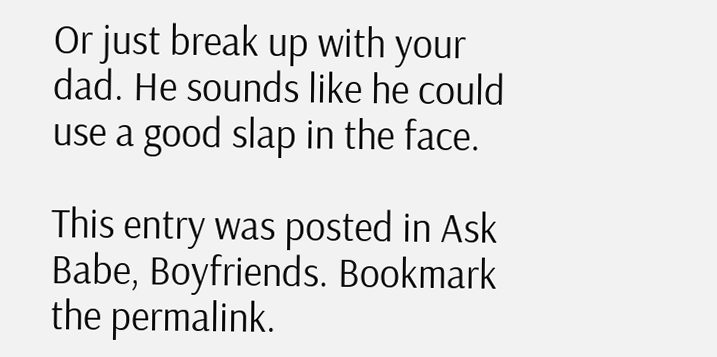Or just break up with your dad. He sounds like he could use a good slap in the face.

This entry was posted in Ask Babe, Boyfriends. Bookmark the permalink.